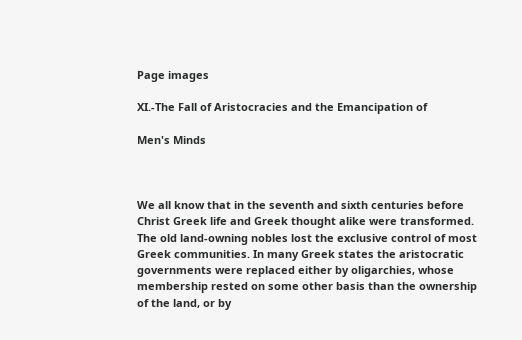Page images

XI.-The Fall of Aristocracies and the Emancipation of

Men's Minds



We all know that in the seventh and sixth centuries before Christ Greek life and Greek thought alike were transformed. The old land-owning nobles lost the exclusive control of most Greek communities. In many Greek states the aristocratic governments were replaced either by oligarchies, whose membership rested on some other basis than the ownership of the land, or by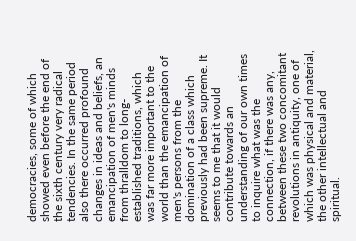democracies, some of which showed even before the end of the sixth century very radical tendencies. In the same period also there occurred profound changes in ideas and beliefs, an emancipation of men's minds from thralldom to long-established traditions, which was far more important to the world than the emancipation of men's persons from the domination of a class which previously had been supreme. It seems to me that it would contribute towards an understanding of our own times to inquire what was the connection, if there was any, between these two concomitant revolutions in antiquity, one of which was physical and material, the other intellectual and spiritual.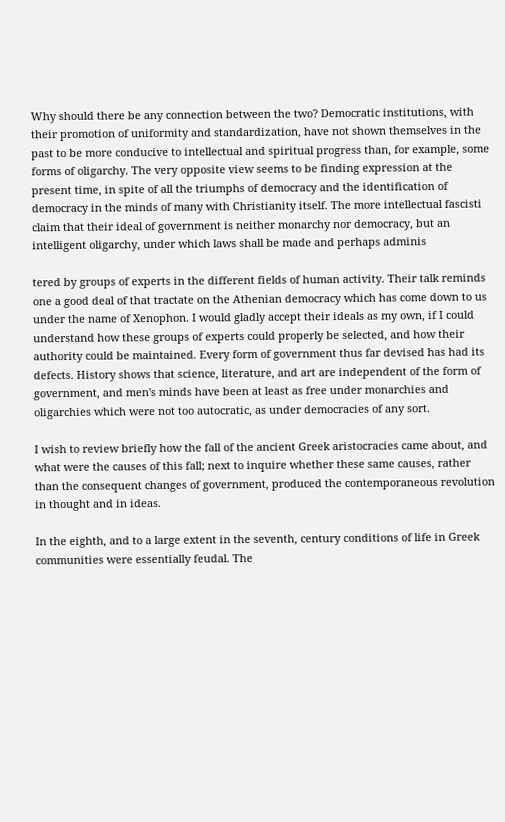Why should there be any connection between the two? Democratic institutions, with their promotion of uniformity and standardization, have not shown themselves in the past to be more conducive to intellectual and spiritual progress than, for example, some forms of oligarchy. The very opposite view seems to be finding expression at the present time, in spite of all the triumphs of democracy and the identification of democracy in the minds of many with Christianity itself. The more intellectual fascisti claim that their ideal of government is neither monarchy nor democracy, but an intelligent oligarchy, under which laws shall be made and perhaps adminis

tered by groups of experts in the different fields of human activity. Their talk reminds one a good deal of that tractate on the Athenian democracy which has come down to us under the name of Xenophon. I would gladly accept their ideals as my own, if I could understand how these groups of experts could properly be selected, and how their authority could be maintained. Every form of government thus far devised has had its defects. History shows that science, literature, and art are independent of the form of government, and men's minds have been at least as free under monarchies and oligarchies which were not too autocratic, as under democracies of any sort.

I wish to review briefly how the fall of the ancient Greek aristocracies came about, and what were the causes of this fall; next to inquire whether these same causes, rather than the consequent changes of government, produced the contemporaneous revolution in thought and in ideas.

In the eighth, and to a large extent in the seventh, century conditions of life in Greek communities were essentially feudal. The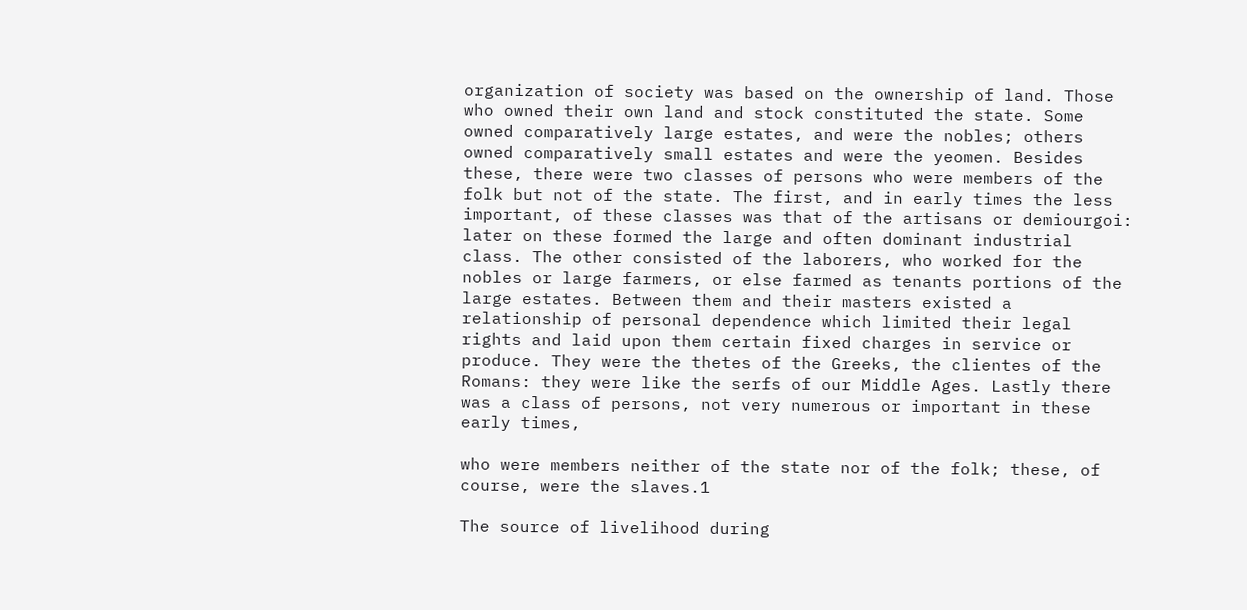organization of society was based on the ownership of land. Those who owned their own land and stock constituted the state. Some owned comparatively large estates, and were the nobles; others owned comparatively small estates and were the yeomen. Besides these, there were two classes of persons who were members of the folk but not of the state. The first, and in early times the less important, of these classes was that of the artisans or demiourgoi: later on these formed the large and often dominant industrial class. The other consisted of the laborers, who worked for the nobles or large farmers, or else farmed as tenants portions of the large estates. Between them and their masters existed a relationship of personal dependence which limited their legal rights and laid upon them certain fixed charges in service or produce. They were the thetes of the Greeks, the clientes of the Romans: they were like the serfs of our Middle Ages. Lastly there was a class of persons, not very numerous or important in these early times,

who were members neither of the state nor of the folk; these, of course, were the slaves.1

The source of livelihood during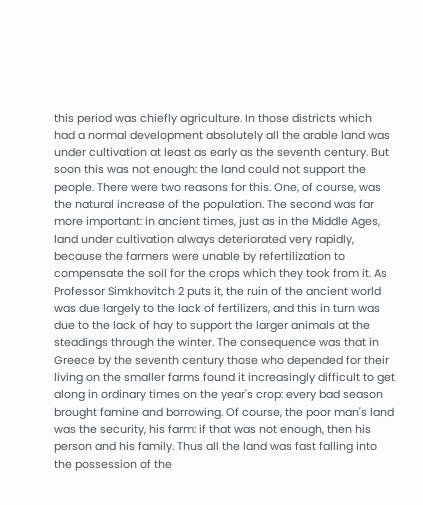this period was chiefly agriculture. In those districts which had a normal development absolutely all the arable land was under cultivation at least as early as the seventh century. But soon this was not enough: the land could not support the people. There were two reasons for this. One, of course, was the natural increase of the population. The second was far more important: in ancient times, just as in the Middle Ages, land under cultivation always deteriorated very rapidly, because the farmers were unable by refertilization to compensate the soil for the crops which they took from it. As Professor Simkhovitch 2 puts it, the ruin of the ancient world was due largely to the lack of fertilizers, and this in turn was due to the lack of hay to support the larger animals at the steadings through the winter. The consequence was that in Greece by the seventh century those who depended for their living on the smaller farms found it increasingly difficult to get along in ordinary times on the year's crop: every bad season brought famine and borrowing. Of course, the poor man's land was the security, his farm: if that was not enough, then his person and his family. Thus all the land was fast falling into the possession of the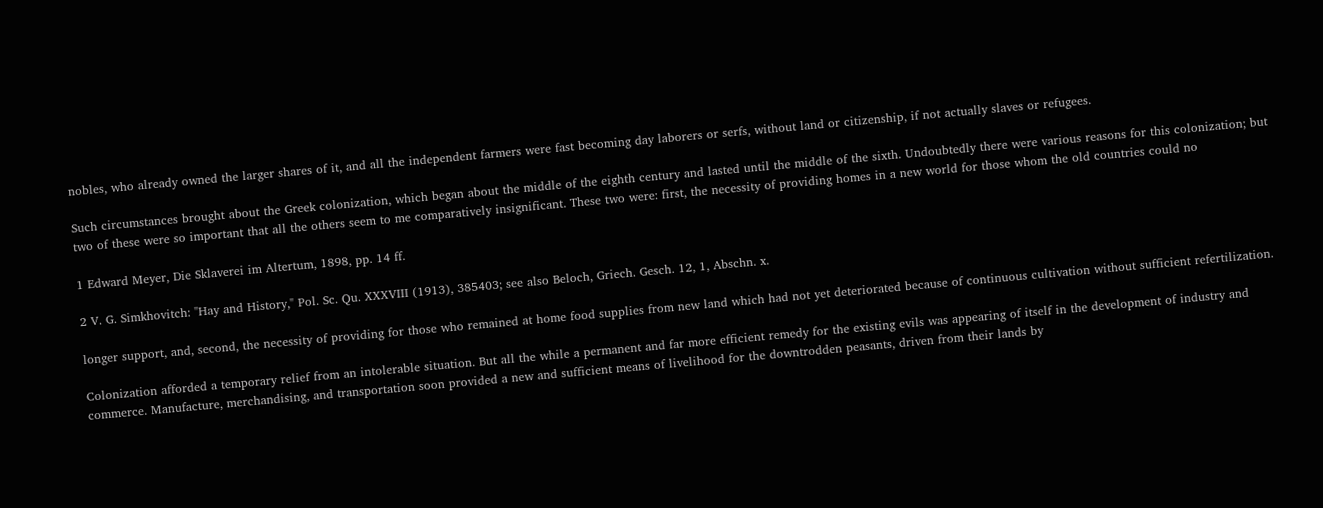nobles, who already owned the larger shares of it, and all the independent farmers were fast becoming day laborers or serfs, without land or citizenship, if not actually slaves or refugees.

Such circumstances brought about the Greek colonization, which began about the middle of the eighth century and lasted until the middle of the sixth. Undoubtedly there were various reasons for this colonization; but two of these were so important that all the others seem to me comparatively insignificant. These two were: first, the necessity of providing homes in a new world for those whom the old countries could no

1 Edward Meyer, Die Sklaverei im Altertum, 1898, pp. 14 ff.

2 V. G. Simkhovitch: "Hay and History," Pol. Sc. Qu. XXXVIII (1913), 385403; see also Beloch, Griech. Gesch. 12, 1, Abschn. x.

longer support, and, second, the necessity of providing for those who remained at home food supplies from new land which had not yet deteriorated because of continuous cultivation without sufficient refertilization.

Colonization afforded a temporary relief from an intolerable situation. But all the while a permanent and far more efficient remedy for the existing evils was appearing of itself in the development of industry and commerce. Manufacture, merchandising, and transportation soon provided a new and sufficient means of livelihood for the downtrodden peasants, driven from their lands by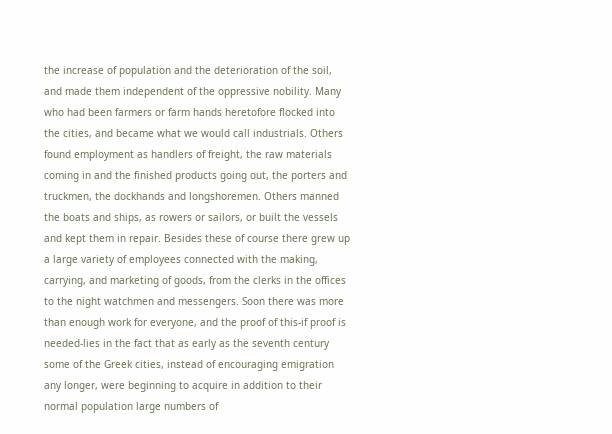the increase of population and the deterioration of the soil, and made them independent of the oppressive nobility. Many who had been farmers or farm hands heretofore flocked into the cities, and became what we would call industrials. Others found employment as handlers of freight, the raw materials coming in and the finished products going out, the porters and truckmen, the dockhands and longshoremen. Others manned the boats and ships, as rowers or sailors, or built the vessels and kept them in repair. Besides these of course there grew up a large variety of employees connected with the making, carrying, and marketing of goods, from the clerks in the offices to the night watchmen and messengers. Soon there was more than enough work for everyone, and the proof of this-if proof is needed-lies in the fact that as early as the seventh century some of the Greek cities, instead of encouraging emigration any longer, were beginning to acquire in addition to their normal population large numbers of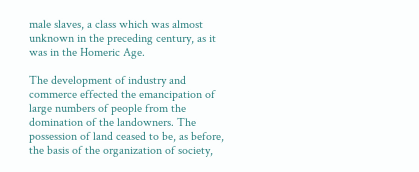male slaves, a class which was almost unknown in the preceding century, as it was in the Homeric Age.

The development of industry and commerce effected the emancipation of large numbers of people from the domination of the landowners. The possession of land ceased to be, as before, the basis of the organization of society,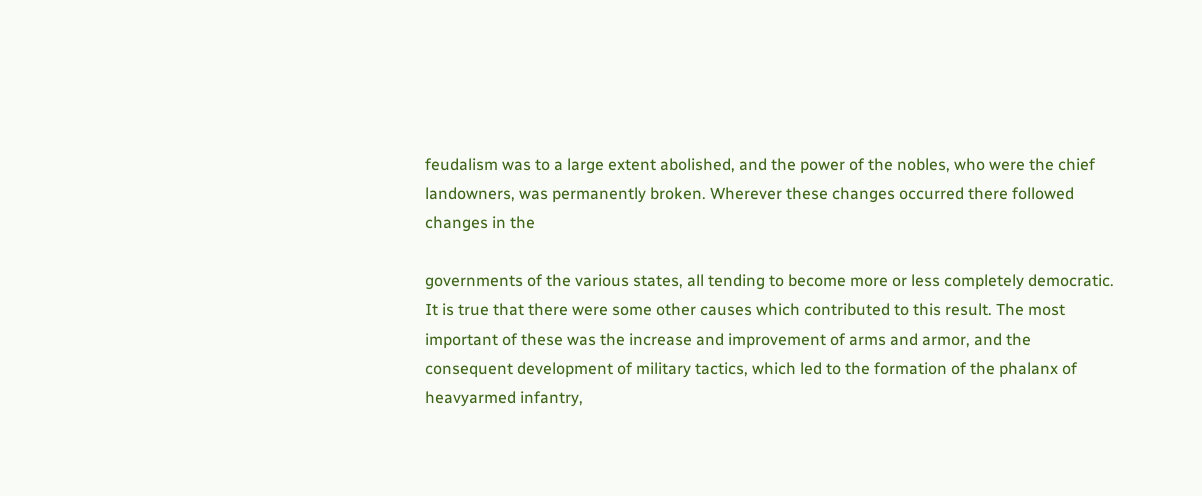feudalism was to a large extent abolished, and the power of the nobles, who were the chief landowners, was permanently broken. Wherever these changes occurred there followed changes in the

governments of the various states, all tending to become more or less completely democratic. It is true that there were some other causes which contributed to this result. The most important of these was the increase and improvement of arms and armor, and the consequent development of military tactics, which led to the formation of the phalanx of heavyarmed infantry,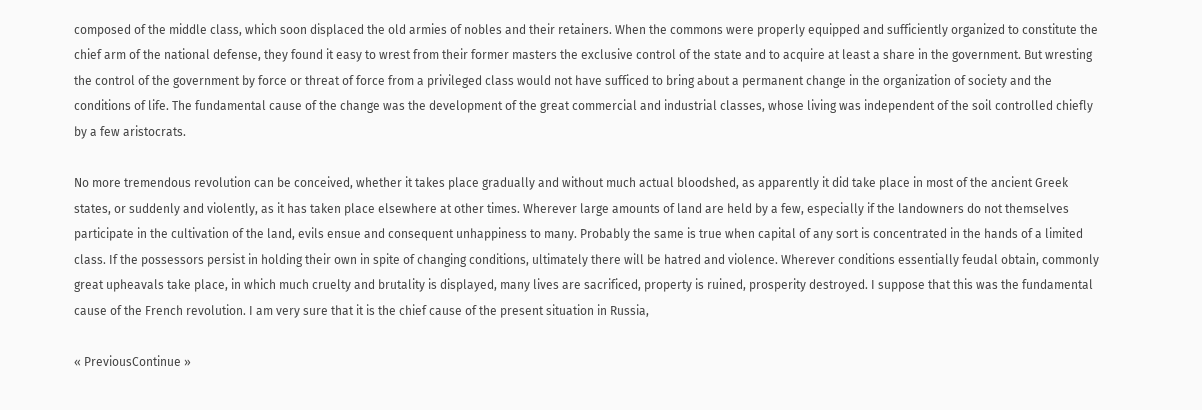composed of the middle class, which soon displaced the old armies of nobles and their retainers. When the commons were properly equipped and sufficiently organized to constitute the chief arm of the national defense, they found it easy to wrest from their former masters the exclusive control of the state and to acquire at least a share in the government. But wresting the control of the government by force or threat of force from a privileged class would not have sufficed to bring about a permanent change in the organization of society and the conditions of life. The fundamental cause of the change was the development of the great commercial and industrial classes, whose living was independent of the soil controlled chiefly by a few aristocrats.

No more tremendous revolution can be conceived, whether it takes place gradually and without much actual bloodshed, as apparently it did take place in most of the ancient Greek states, or suddenly and violently, as it has taken place elsewhere at other times. Wherever large amounts of land are held by a few, especially if the landowners do not themselves participate in the cultivation of the land, evils ensue and consequent unhappiness to many. Probably the same is true when capital of any sort is concentrated in the hands of a limited class. If the possessors persist in holding their own in spite of changing conditions, ultimately there will be hatred and violence. Wherever conditions essentially feudal obtain, commonly great upheavals take place, in which much cruelty and brutality is displayed, many lives are sacrificed, property is ruined, prosperity destroyed. I suppose that this was the fundamental cause of the French revolution. I am very sure that it is the chief cause of the present situation in Russia,

« PreviousContinue »